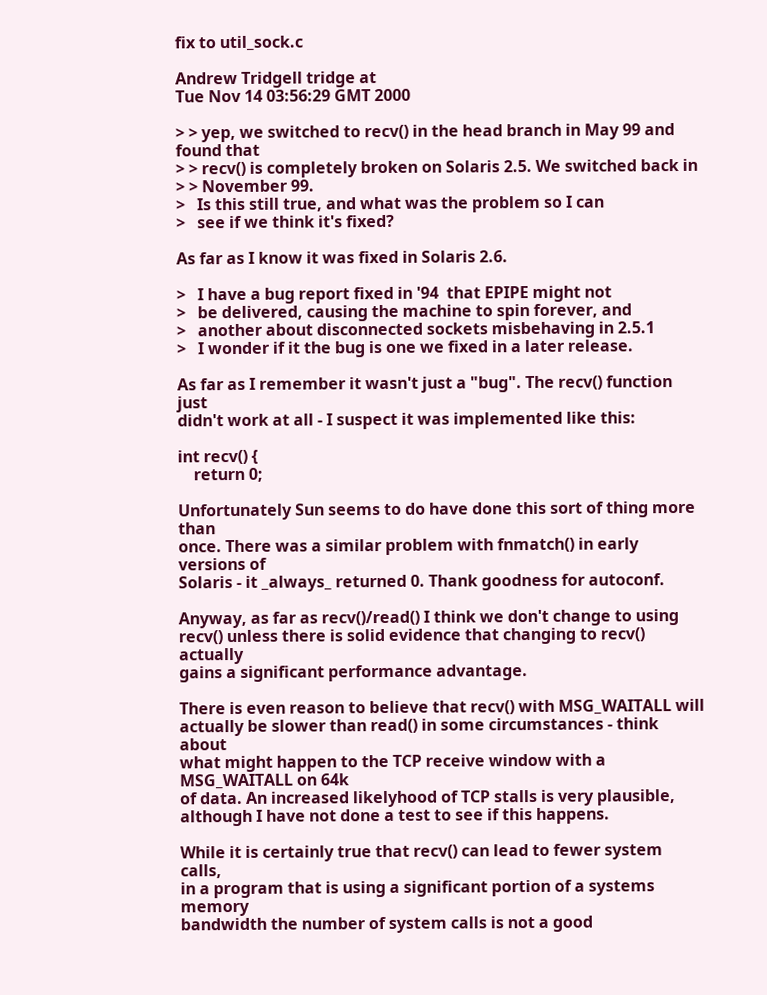fix to util_sock.c

Andrew Tridgell tridge at
Tue Nov 14 03:56:29 GMT 2000

> > yep, we switched to recv() in the head branch in May 99 and found that
> > recv() is completely broken on Solaris 2.5. We switched back in
> > November 99.
>   Is this still true, and what was the problem so I can
>   see if we think it's fixed?

As far as I know it was fixed in Solaris 2.6.

>   I have a bug report fixed in '94  that EPIPE might not
>   be delivered, causing the machine to spin forever, and
>   another about disconnected sockets misbehaving in 2.5.1
>   I wonder if it the bug is one we fixed in a later release.

As far as I remember it wasn't just a "bug". The recv() function just
didn't work at all - I suspect it was implemented like this:

int recv() {
    return 0;

Unfortunately Sun seems to do have done this sort of thing more than
once. There was a similar problem with fnmatch() in early versions of
Solaris - it _always_ returned 0. Thank goodness for autoconf.

Anyway, as far as recv()/read() I think we don't change to using
recv() unless there is solid evidence that changing to recv() actually
gains a significant performance advantage.

There is even reason to believe that recv() with MSG_WAITALL will
actually be slower than read() in some circumstances - think about
what might happen to the TCP receive window with a MSG_WAITALL on 64k
of data. An increased likelyhood of TCP stalls is very plausible,
although I have not done a test to see if this happens.

While it is certainly true that recv() can lead to fewer system calls,
in a program that is using a significant portion of a systems memory
bandwidth the number of system calls is not a good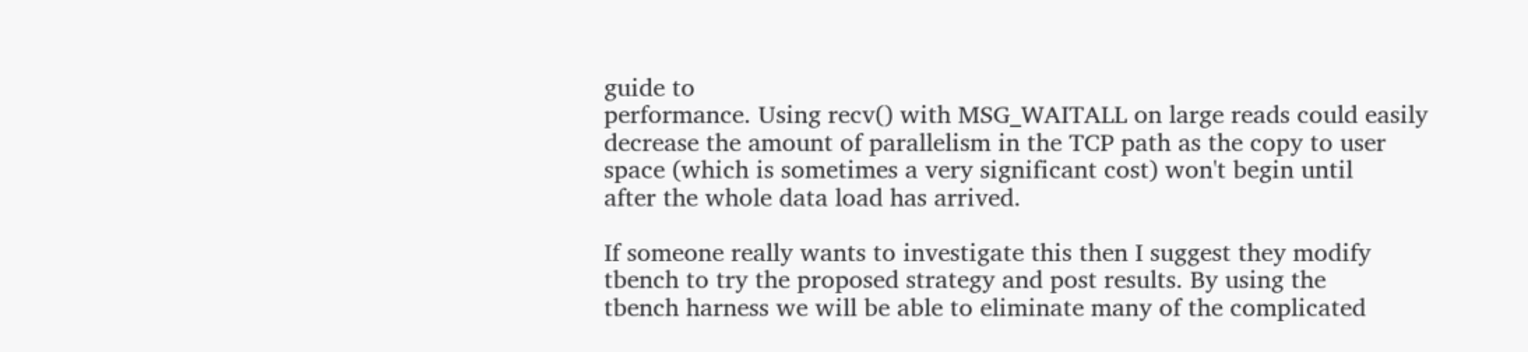guide to
performance. Using recv() with MSG_WAITALL on large reads could easily
decrease the amount of parallelism in the TCP path as the copy to user
space (which is sometimes a very significant cost) won't begin until
after the whole data load has arrived.

If someone really wants to investigate this then I suggest they modify
tbench to try the proposed strategy and post results. By using the
tbench harness we will be able to eliminate many of the complicated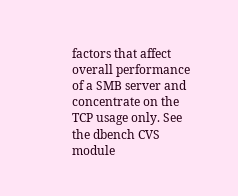factors that affect overall performance of a SMB server and
concentrate on the TCP usage only. See the dbench CVS module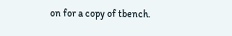on for a copy of tbench.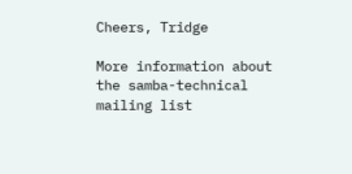Cheers, Tridge

More information about the samba-technical mailing list